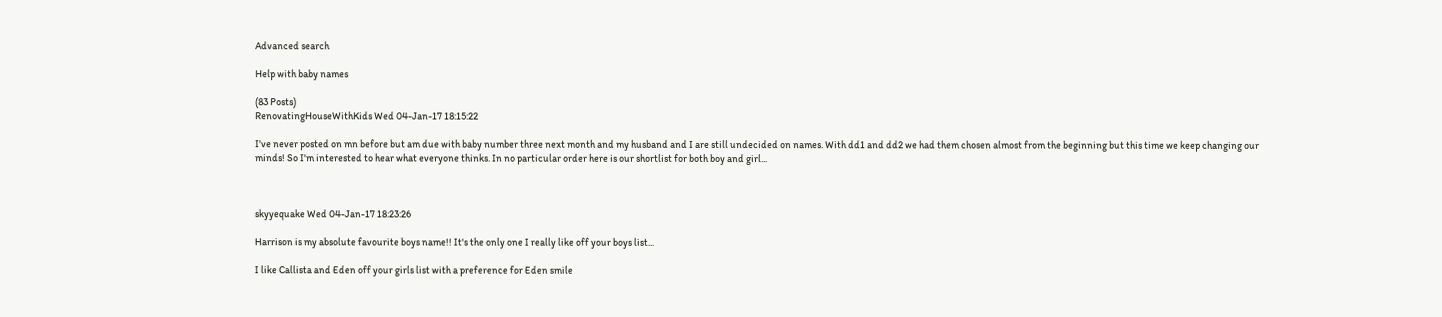Advanced search

Help with baby names

(83 Posts)
RenovatingHouseWithKids Wed 04-Jan-17 18:15:22

I've never posted on mn before but am due with baby number three next month and my husband and I are still undecided on names. With dd1 and dd2 we had them chosen almost from the beginning but this time we keep changing our minds! So I'm interested to hear what everyone thinks. In no particular order here is our shortlist for both boy and girl...



skyyequake Wed 04-Jan-17 18:23:26

Harrison is my absolute favourite boys name!! It's the only one I really like off your boys list...

I like Callista and Eden off your girls list with a preference for Eden smile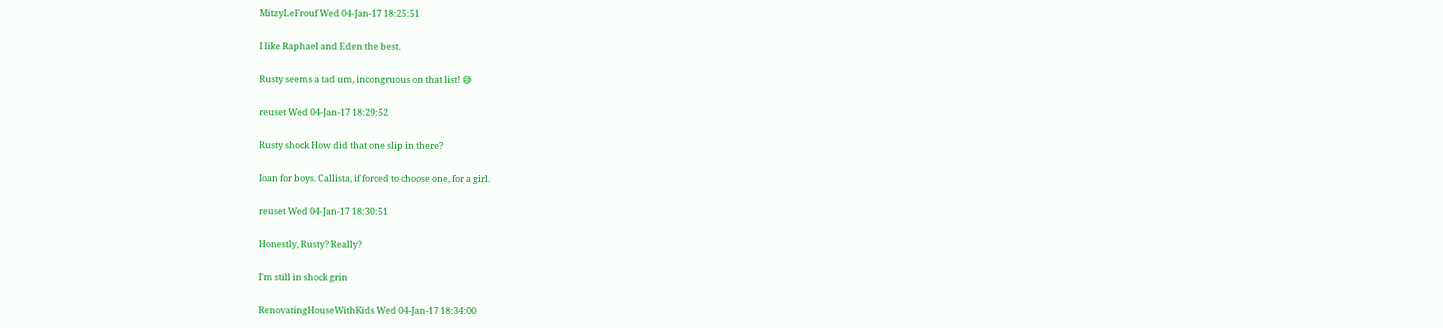MitzyLeFrouf Wed 04-Jan-17 18:25:51

I like Raphael and Eden the best.

Rusty seems a tad um, incongruous on that list! 😅

reuset Wed 04-Jan-17 18:29:52

Rusty shock How did that one slip in there?

Ioan for boys. Callista, if forced to choose one, for a girl.

reuset Wed 04-Jan-17 18:30:51

Honestly, Rusty? Really?

I'm still in shock grin

RenovatingHouseWithKids Wed 04-Jan-17 18:34:00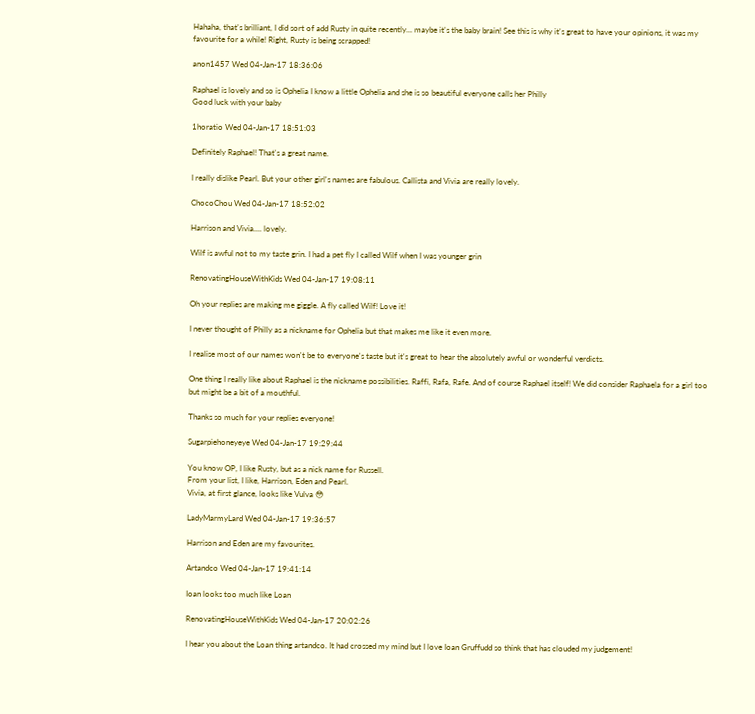Hahaha, that's brilliant, I did sort of add Rusty in quite recently... maybe it's the baby brain! See this is why it's great to have your opinions, it was my favourite for a while! Right, Rusty is being scrapped!

anon1457 Wed 04-Jan-17 18:36:06

Raphael is lovely and so is Ophelia I know a little Ophelia and she is so beautiful everyone calls her Philly
Good luck with your baby

1horatio Wed 04-Jan-17 18:51:03

Definitely Raphael! That's a great name.

I really dislike Pearl. But your other girl's names are fabulous. Callista and Vivia are really lovely.

ChocoChou Wed 04-Jan-17 18:52:02

Harrison and Vivia.... lovely.

Wilf is awful not to my taste grin. I had a pet fly I called Wilf when I was younger grin

RenovatingHouseWithKids Wed 04-Jan-17 19:08:11

Oh your replies are making me giggle. A fly called Wilf! Love it!

I never thought of Philly as a nickname for Ophelia but that makes me like it even more.

I realise most of our names won't be to everyone's taste but it's great to hear the absolutely awful or wonderful verdicts.

One thing I really like about Raphael is the nickname possibilities. Raffi, Rafa, Rafe. And of course Raphael itself! We did consider Raphaela for a girl too but might be a bit of a mouthful.

Thanks so much for your replies everyone!

Sugarpiehoneyeye Wed 04-Jan-17 19:29:44

You know OP, I like Rusty, but as a nick name for Russell.
From your list, I like, Harrison, Eden and Pearl.
Vivia, at first glance, looks like Vulva 😳

LadyMarmyLard Wed 04-Jan-17 19:36:57

Harrison and Eden are my favourites.

Artandco Wed 04-Jan-17 19:41:14

Ioan looks too much like Loan

RenovatingHouseWithKids Wed 04-Jan-17 20:02:26

I hear you about the Loan thing artandco. It had crossed my mind but I love Ioan Gruffudd so think that has clouded my judgement!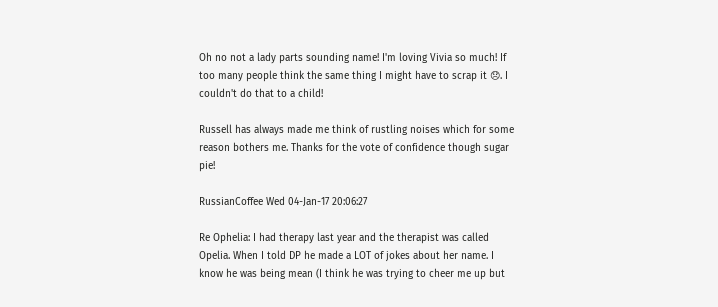Oh no not a lady parts sounding name! I'm loving Vivia so much! If too many people think the same thing I might have to scrap it 😞. I couldn't do that to a child!

Russell has always made me think of rustling noises which for some reason bothers me. Thanks for the vote of confidence though sugar pie!

RussianCoffee Wed 04-Jan-17 20:06:27

Re Ophelia: I had therapy last year and the therapist was called Opelia. When I told DP he made a LOT of jokes about her name. I know he was being mean (I think he was trying to cheer me up but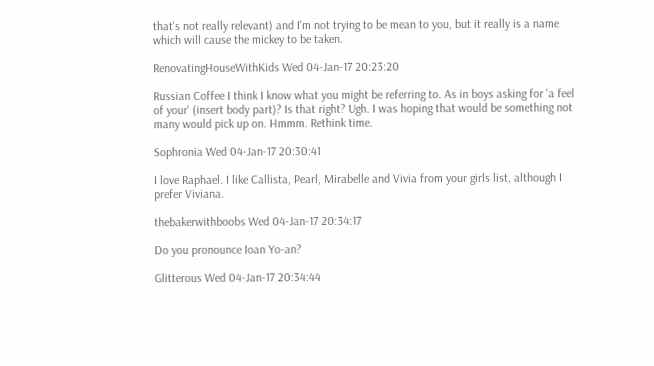that's not really relevant) and I'm not trying to be mean to you, but it really is a name which will cause the mickey to be taken.

RenovatingHouseWithKids Wed 04-Jan-17 20:23:20

Russian Coffee I think I know what you might be referring to. As in boys asking for 'a feel of your' (insert body part)? Is that right? Ugh. I was hoping that would be something not many would pick up on. Hmmm. Rethink time.

Sophronia Wed 04-Jan-17 20:30:41

I love Raphael. I like Callista, Pearl, Mirabelle and Vivia from your girls list, although I prefer Viviana.

thebakerwithboobs Wed 04-Jan-17 20:34:17

Do you pronounce Ioan Yo-an?

Glitterous Wed 04-Jan-17 20:34:44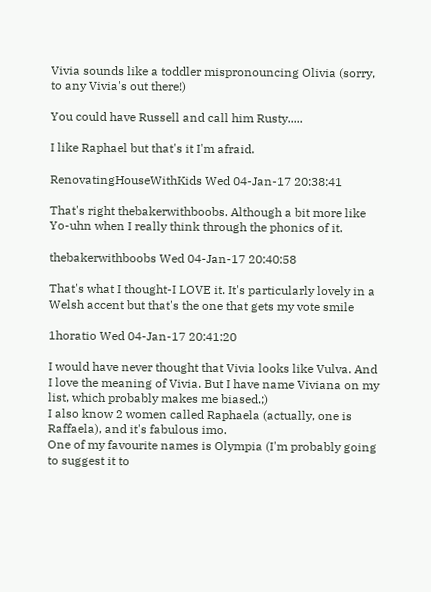Vivia sounds like a toddler mispronouncing Olivia (sorry, to any Vivia's out there!)

You could have Russell and call him Rusty.....

I like Raphael but that's it I'm afraid.

RenovatingHouseWithKids Wed 04-Jan-17 20:38:41

That's right thebakerwithboobs. Although a bit more like Yo-uhn when I really think through the phonics of it.

thebakerwithboobs Wed 04-Jan-17 20:40:58

That's what I thought-I LOVE it. It's particularly lovely in a Welsh accent but that's the one that gets my vote smile

1horatio Wed 04-Jan-17 20:41:20

I would have never thought that Vivia looks like Vulva. And I love the meaning of Vivia. But I have name Viviana on my list, which probably makes me biased.;)
I also know 2 women called Raphaela (actually, one is Raffaela), and it's fabulous imo.
One of my favourite names is Olympia (I'm probably going to suggest it to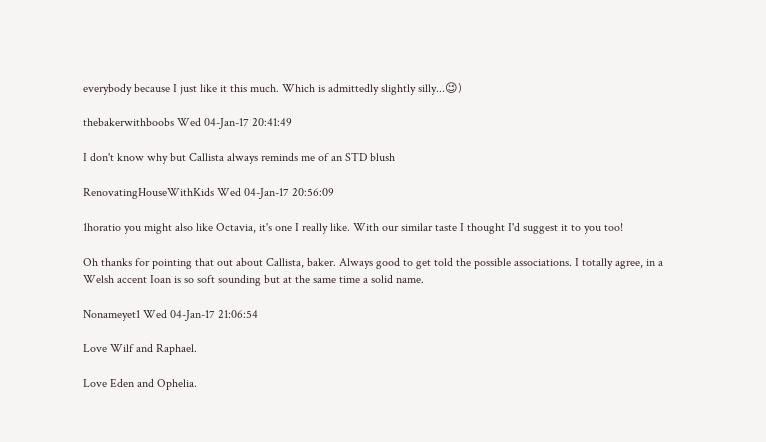everybody because I just like it this much. Which is admittedly slightly silly...😉)

thebakerwithboobs Wed 04-Jan-17 20:41:49

I don't know why but Callista always reminds me of an STD blush

RenovatingHouseWithKids Wed 04-Jan-17 20:56:09

1horatio you might also like Octavia, it's one I really like. With our similar taste I thought I'd suggest it to you too!

Oh thanks for pointing that out about Callista, baker. Always good to get told the possible associations. I totally agree, in a Welsh accent Ioan is so soft sounding but at the same time a solid name.

Nonameyet1 Wed 04-Jan-17 21:06:54

Love Wilf and Raphael.

Love Eden and Ophelia.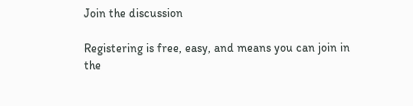Join the discussion

Registering is free, easy, and means you can join in the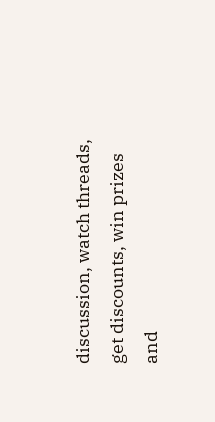discussion, watch threads, get discounts, win prizes and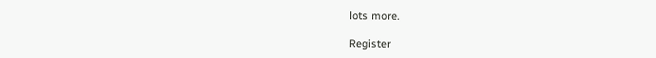lots more.

Register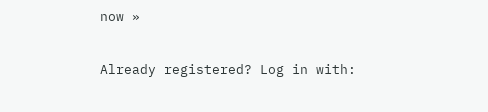now »

Already registered? Log in with: